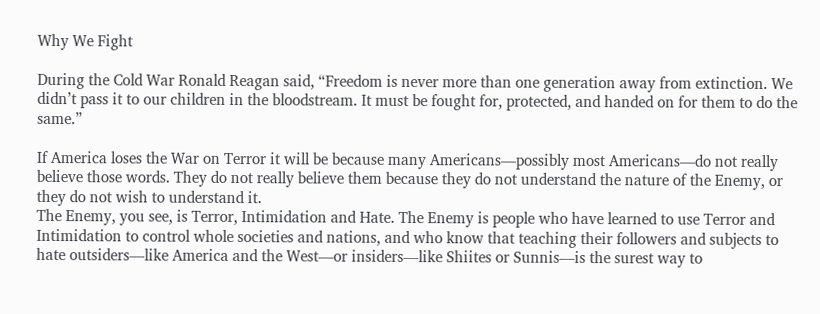Why We Fight

During the Cold War Ronald Reagan said, “Freedom is never more than one generation away from extinction. We didn’t pass it to our children in the bloodstream. It must be fought for, protected, and handed on for them to do the same.”

If America loses the War on Terror it will be because many Americans—possibly most Americans—do not really believe those words. They do not really believe them because they do not understand the nature of the Enemy, or they do not wish to understand it.
The Enemy, you see, is Terror, Intimidation and Hate. The Enemy is people who have learned to use Terror and Intimidation to control whole societies and nations, and who know that teaching their followers and subjects to hate outsiders—like America and the West—or insiders—like Shiites or Sunnis—is the surest way to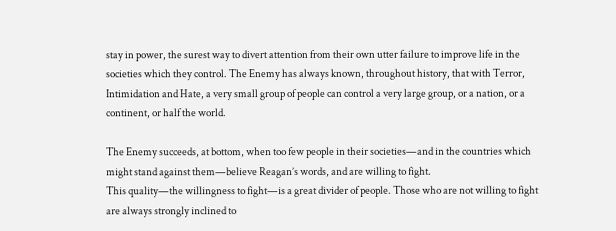stay in power, the surest way to divert attention from their own utter failure to improve life in the societies which they control. The Enemy has always known, throughout history, that with Terror, Intimidation and Hate, a very small group of people can control a very large group, or a nation, or a continent, or half the world.

The Enemy succeeds, at bottom, when too few people in their societies—and in the countries which might stand against them—believe Reagan’s words, and are willing to fight.
This quality—the willingness to fight—is a great divider of people. Those who are not willing to fight are always strongly inclined to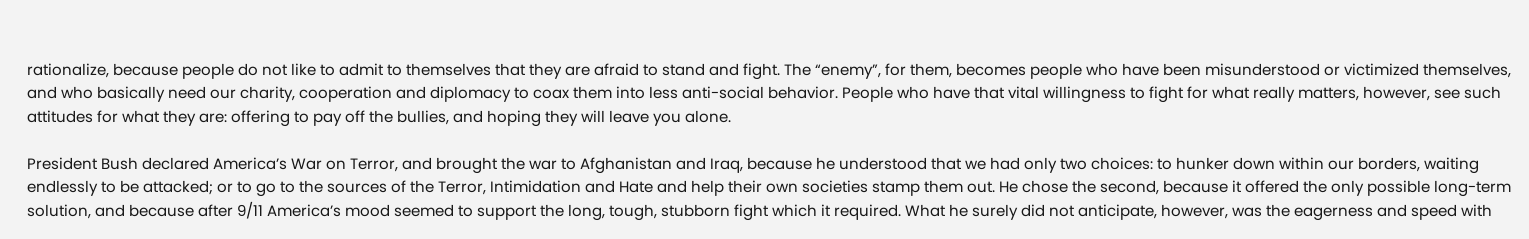rationalize, because people do not like to admit to themselves that they are afraid to stand and fight. The “enemy”, for them, becomes people who have been misunderstood or victimized themselves, and who basically need our charity, cooperation and diplomacy to coax them into less anti-social behavior. People who have that vital willingness to fight for what really matters, however, see such attitudes for what they are: offering to pay off the bullies, and hoping they will leave you alone.

President Bush declared America’s War on Terror, and brought the war to Afghanistan and Iraq, because he understood that we had only two choices: to hunker down within our borders, waiting endlessly to be attacked; or to go to the sources of the Terror, Intimidation and Hate and help their own societies stamp them out. He chose the second, because it offered the only possible long-term solution, and because after 9/11 America’s mood seemed to support the long, tough, stubborn fight which it required. What he surely did not anticipate, however, was the eagerness and speed with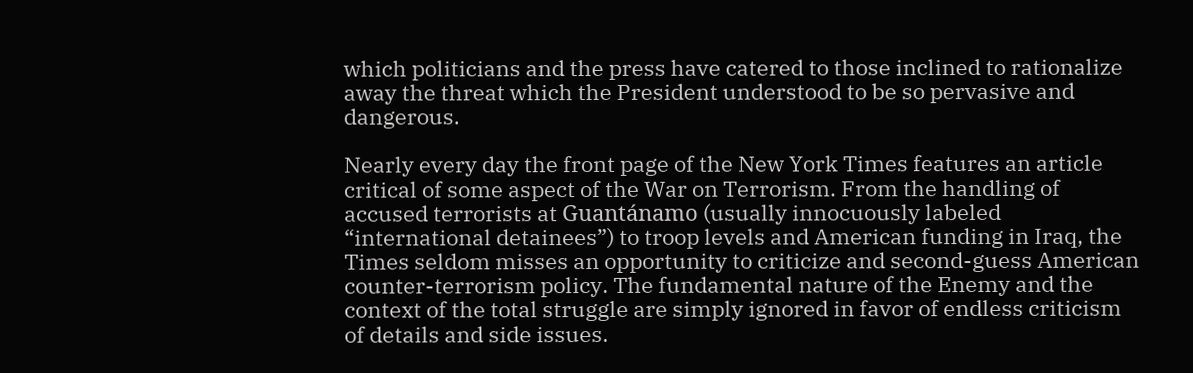which politicians and the press have catered to those inclined to rationalize away the threat which the President understood to be so pervasive and dangerous.

Nearly every day the front page of the New York Times features an article critical of some aspect of the War on Terrorism. From the handling of accused terrorists at Guantánamo (usually innocuously labeled “international detainees”) to troop levels and American funding in Iraq, the Times seldom misses an opportunity to criticize and second-guess American counter-terrorism policy. The fundamental nature of the Enemy and the context of the total struggle are simply ignored in favor of endless criticism of details and side issues.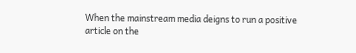When the mainstream media deigns to run a positive article on the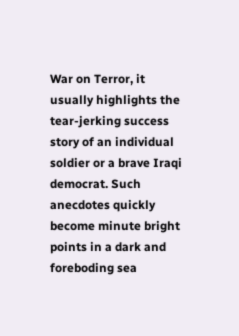War on Terror, it usually highlights the tear-jerking success story of an individual soldier or a brave Iraqi democrat. Such anecdotes quickly become minute bright points in a dark and foreboding sea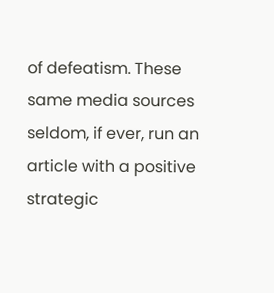of defeatism. These same media sources seldom, if ever, run an article with a positive strategic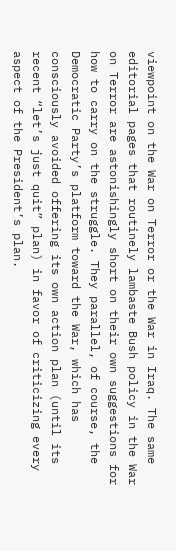viewpoint on the War on Terror or the War in Iraq. The same editorial pages that routinely lambaste Bush policy in the War on Terror are astonishingly short on their own suggestions for how to carry on the struggle. They parallel, of course, the Democratic Party’s platform toward the War, which has consciously avoided offering its own action plan (until its recent “let’s just quit” plan) in favor of criticizing every aspect of the President’s plan.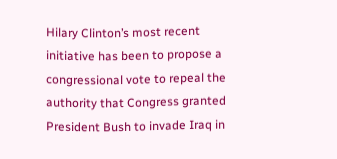Hilary Clinton’s most recent initiative has been to propose a congressional vote to repeal the authority that Congress granted President Bush to invade Iraq in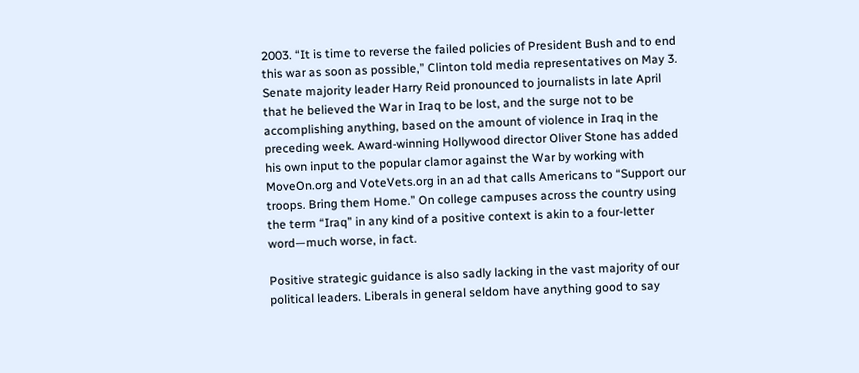2003. “It is time to reverse the failed policies of President Bush and to end this war as soon as possible,” Clinton told media representatives on May 3. Senate majority leader Harry Reid pronounced to journalists in late April that he believed the War in Iraq to be lost, and the surge not to be accomplishing anything, based on the amount of violence in Iraq in the preceding week. Award-winning Hollywood director Oliver Stone has added his own input to the popular clamor against the War by working with MoveOn.org and VoteVets.org in an ad that calls Americans to “Support our troops. Bring them Home.” On college campuses across the country using the term “Iraq” in any kind of a positive context is akin to a four-letter word—much worse, in fact.

Positive strategic guidance is also sadly lacking in the vast majority of our political leaders. Liberals in general seldom have anything good to say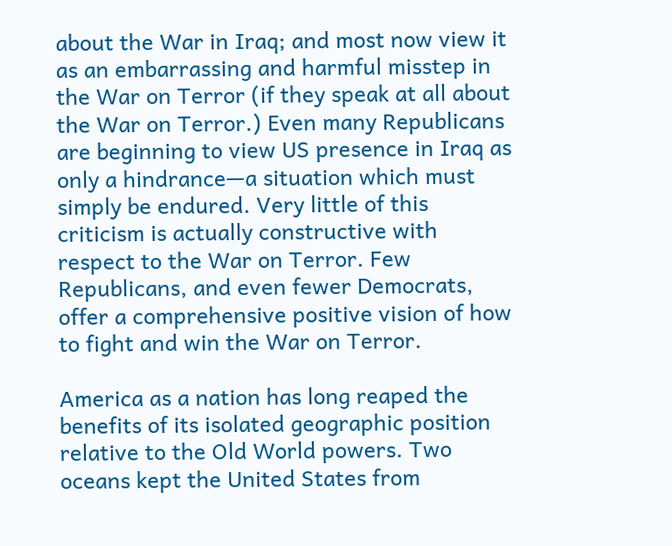about the War in Iraq; and most now view it as an embarrassing and harmful misstep in the War on Terror (if they speak at all about the War on Terror.) Even many Republicans are beginning to view US presence in Iraq as only a hindrance—a situation which must simply be endured. Very little of this criticism is actually constructive with respect to the War on Terror. Few Republicans, and even fewer Democrats, offer a comprehensive positive vision of how to fight and win the War on Terror.

America as a nation has long reaped the benefits of its isolated geographic position relative to the Old World powers. Two oceans kept the United States from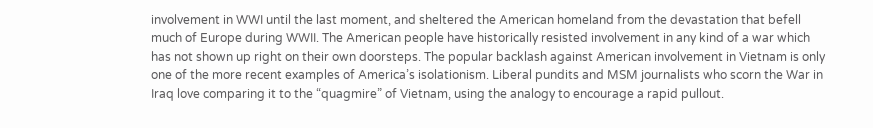involvement in WWI until the last moment, and sheltered the American homeland from the devastation that befell much of Europe during WWII. The American people have historically resisted involvement in any kind of a war which has not shown up right on their own doorsteps. The popular backlash against American involvement in Vietnam is only one of the more recent examples of America’s isolationism. Liberal pundits and MSM journalists who scorn the War in Iraq love comparing it to the “quagmire” of Vietnam, using the analogy to encourage a rapid pullout.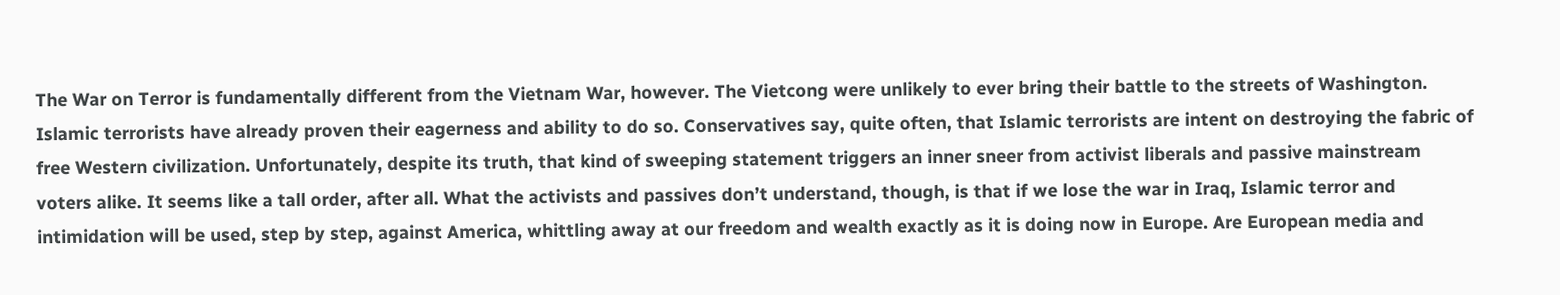The War on Terror is fundamentally different from the Vietnam War, however. The Vietcong were unlikely to ever bring their battle to the streets of Washington. Islamic terrorists have already proven their eagerness and ability to do so. Conservatives say, quite often, that Islamic terrorists are intent on destroying the fabric of free Western civilization. Unfortunately, despite its truth, that kind of sweeping statement triggers an inner sneer from activist liberals and passive mainstream voters alike. It seems like a tall order, after all. What the activists and passives don’t understand, though, is that if we lose the war in Iraq, Islamic terror and intimidation will be used, step by step, against America, whittling away at our freedom and wealth exactly as it is doing now in Europe. Are European media and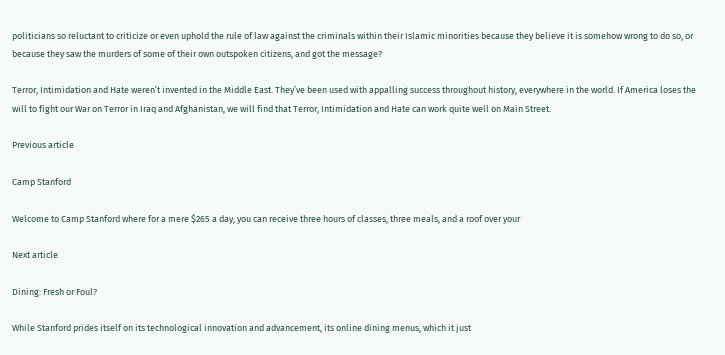politicians so reluctant to criticize or even uphold the rule of law against the criminals within their Islamic minorities because they believe it is somehow wrong to do so, or because they saw the murders of some of their own outspoken citizens, and got the message?

Terror, Intimidation and Hate weren’t invented in the Middle East. They’ve been used with appalling success throughout history, everywhere in the world. If America loses the will to fight our War on Terror in Iraq and Afghanistan, we will find that Terror, Intimidation and Hate can work quite well on Main Street.

Previous article

Camp Stanford

Welcome to Camp Stanford where for a mere $265 a day, you can receive three hours of classes, three meals, and a roof over your

Next article

Dining: Fresh or Foul?

While Stanford prides itself on its technological innovation and advancement, its online dining menus, which it just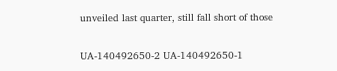unveiled last quarter, still fall short of those

UA-140492650-2 UA-140492650-1